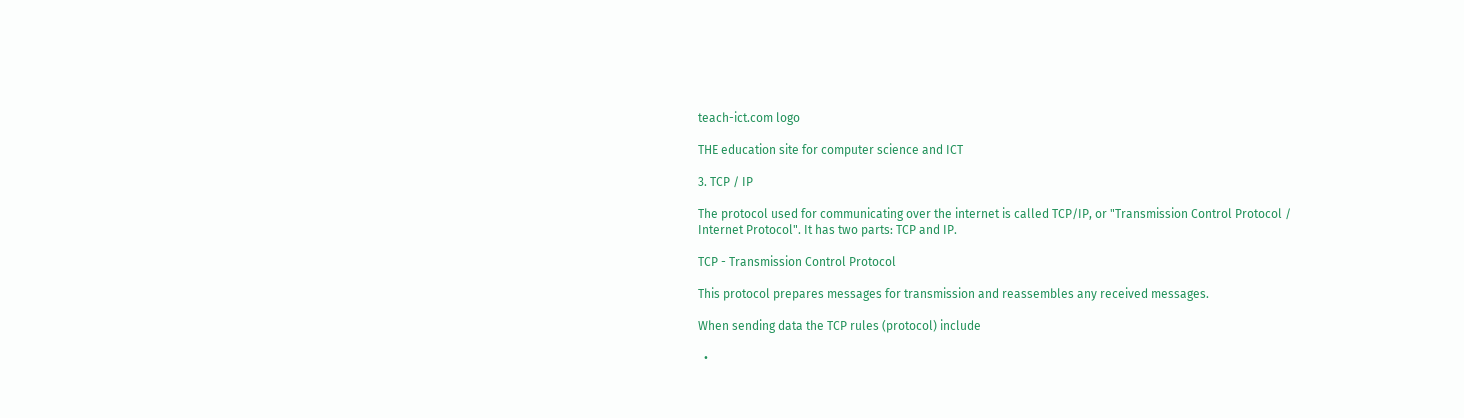teach-ict.com logo

THE education site for computer science and ICT

3. TCP / IP

The protocol used for communicating over the internet is called TCP/IP, or "Transmission Control Protocol / Internet Protocol". It has two parts: TCP and IP.

TCP - Transmission Control Protocol

This protocol prepares messages for transmission and reassembles any received messages.

When sending data the TCP rules (protocol) include

  •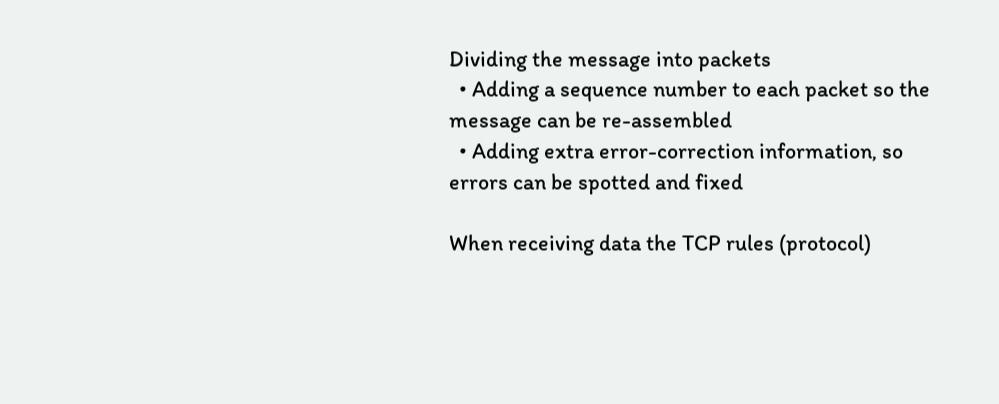Dividing the message into packets
  • Adding a sequence number to each packet so the message can be re-assembled
  • Adding extra error-correction information, so errors can be spotted and fixed

When receiving data the TCP rules (protocol)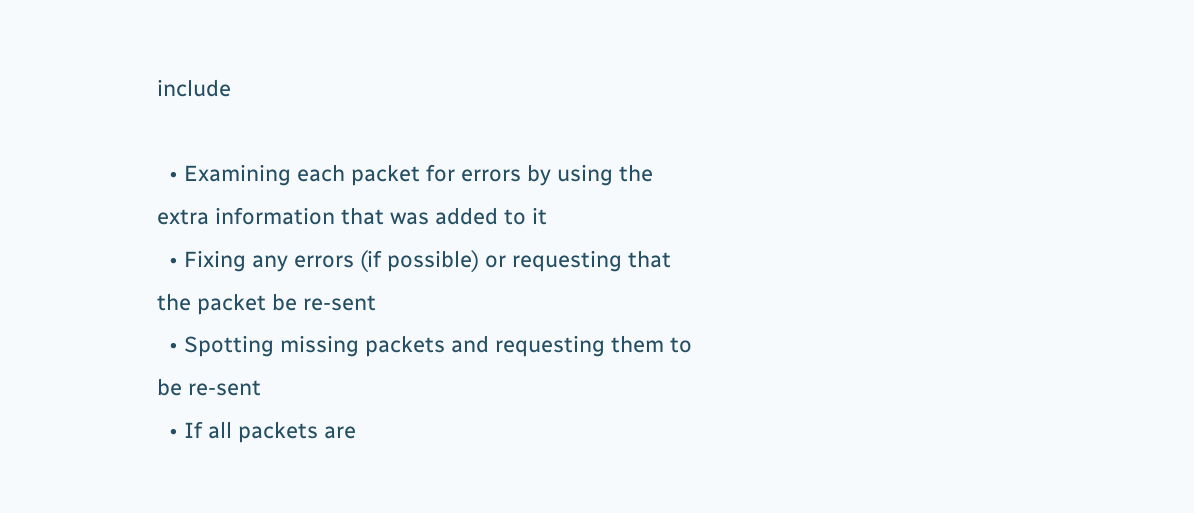include

  • Examining each packet for errors by using the extra information that was added to it
  • Fixing any errors (if possible) or requesting that the packet be re-sent
  • Spotting missing packets and requesting them to be re-sent
  • If all packets are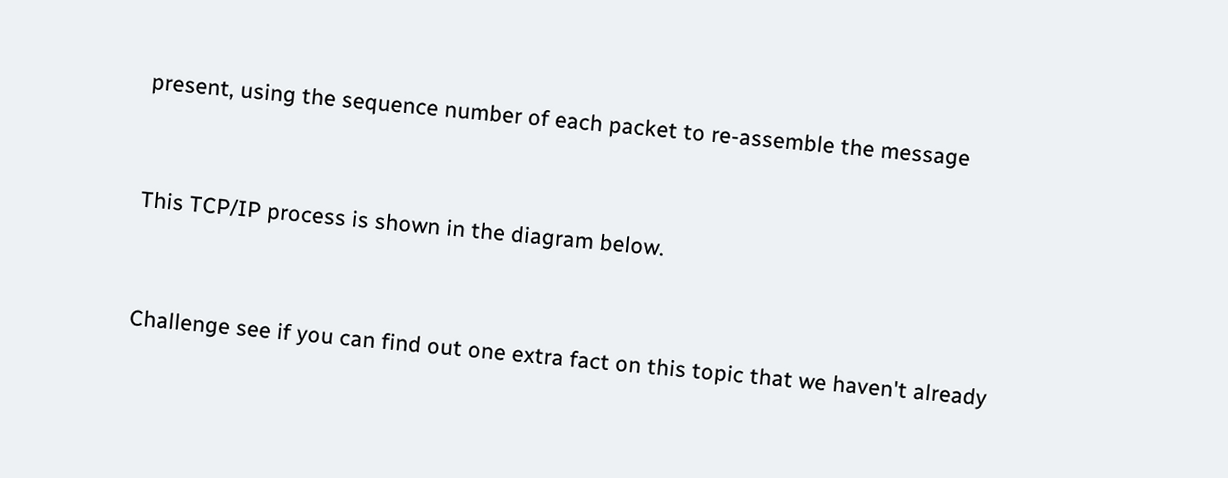present, using the sequence number of each packet to re-assemble the message


This TCP/IP process is shown in the diagram below.


Challenge see if you can find out one extra fact on this topic that we haven't already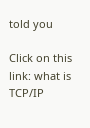told you

Click on this link: what is TCP/IP